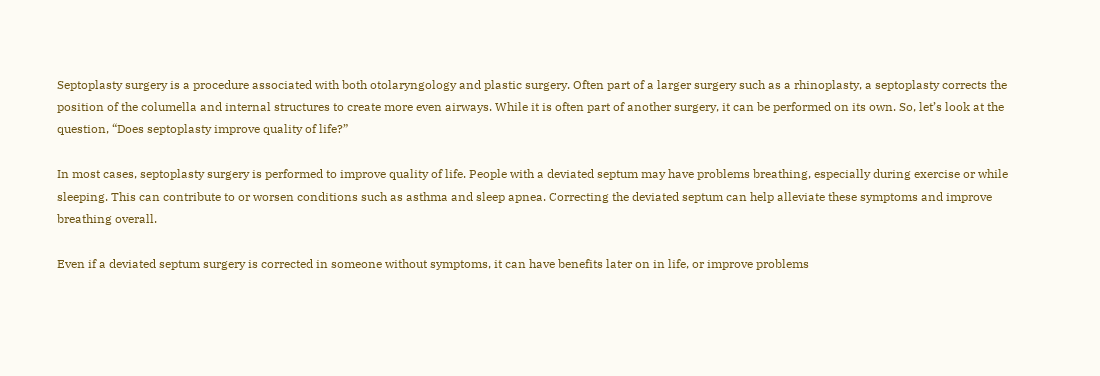Septoplasty surgery is a procedure associated with both otolaryngology and plastic surgery. Often part of a larger surgery such as a rhinoplasty, a septoplasty corrects the position of the columella and internal structures to create more even airways. While it is often part of another surgery, it can be performed on its own. So, let’s look at the question, “Does septoplasty improve quality of life?”

In most cases, septoplasty surgery is performed to improve quality of life. People with a deviated septum may have problems breathing, especially during exercise or while sleeping. This can contribute to or worsen conditions such as asthma and sleep apnea. Correcting the deviated septum can help alleviate these symptoms and improve breathing overall.

Even if a deviated septum surgery is corrected in someone without symptoms, it can have benefits later on in life, or improve problems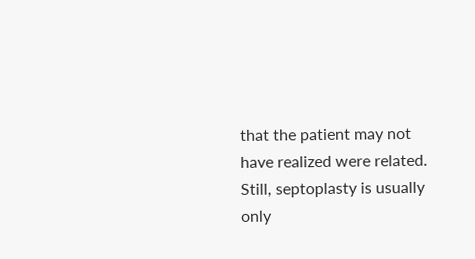that the patient may not have realized were related. Still, septoplasty is usually only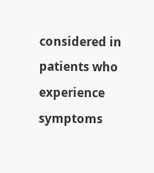considered in patients who experience symptoms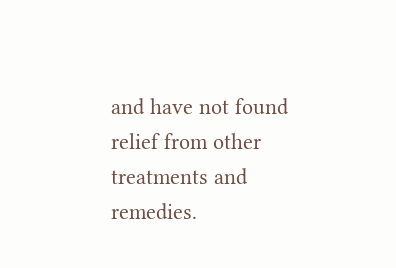and have not found relief from other treatments and remedies.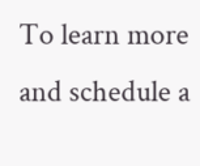To learn more and schedule a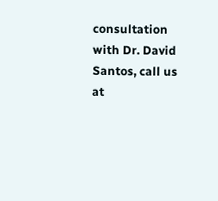consultation with Dr. David Santos, call us at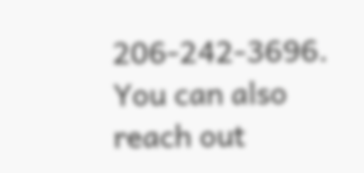206-242-3696. You can also reach out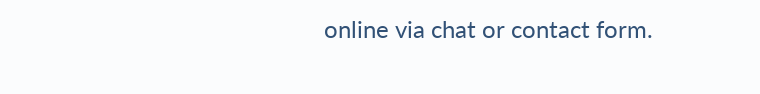online via chat or contact form.